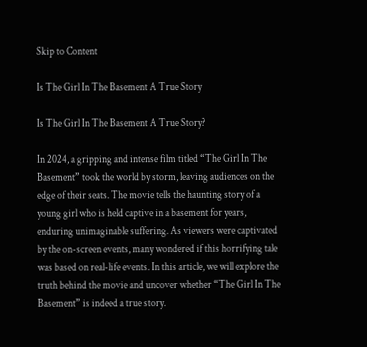Skip to Content

Is The Girl In The Basement A True Story

Is The Girl In The Basement A True Story?

In 2024, a gripping and intense film titled “The Girl In The Basement” took the world by storm, leaving audiences on the edge of their seats. The movie tells the haunting story of a young girl who is held captive in a basement for years, enduring unimaginable suffering. As viewers were captivated by the on-screen events, many wondered if this horrifying tale was based on real-life events. In this article, we will explore the truth behind the movie and uncover whether “The Girl In The Basement” is indeed a true story.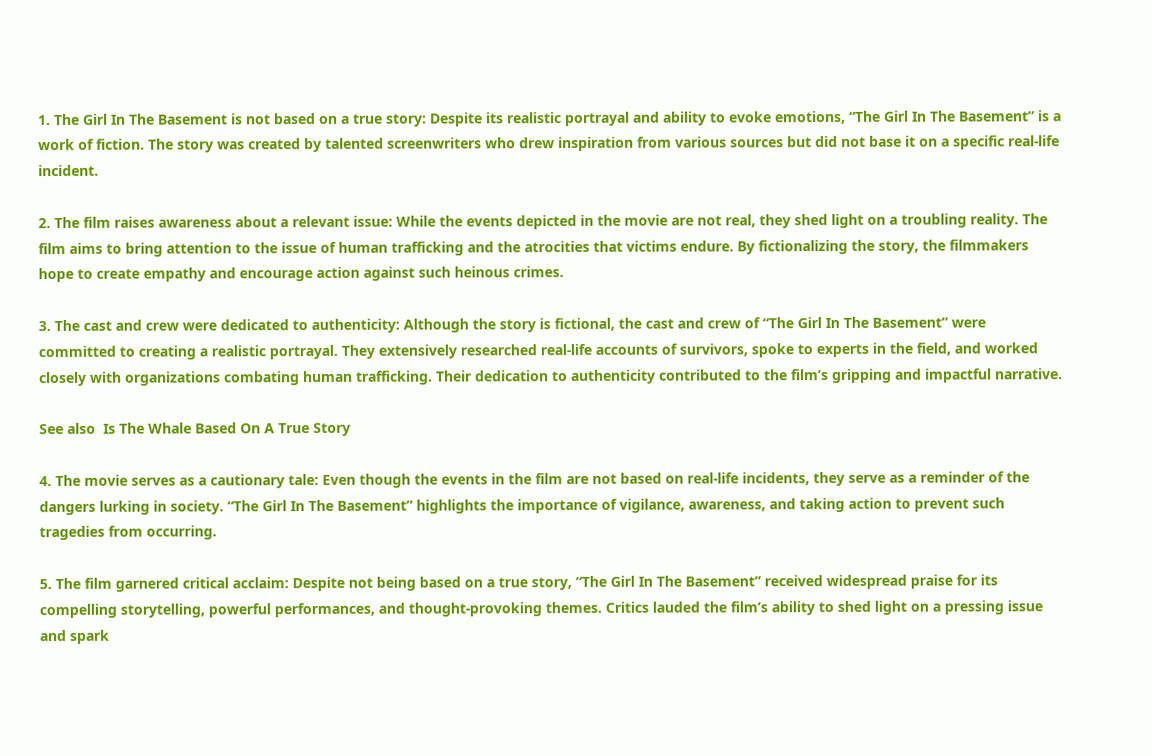1. The Girl In The Basement is not based on a true story: Despite its realistic portrayal and ability to evoke emotions, “The Girl In The Basement” is a work of fiction. The story was created by talented screenwriters who drew inspiration from various sources but did not base it on a specific real-life incident.

2. The film raises awareness about a relevant issue: While the events depicted in the movie are not real, they shed light on a troubling reality. The film aims to bring attention to the issue of human trafficking and the atrocities that victims endure. By fictionalizing the story, the filmmakers hope to create empathy and encourage action against such heinous crimes.

3. The cast and crew were dedicated to authenticity: Although the story is fictional, the cast and crew of “The Girl In The Basement” were committed to creating a realistic portrayal. They extensively researched real-life accounts of survivors, spoke to experts in the field, and worked closely with organizations combating human trafficking. Their dedication to authenticity contributed to the film’s gripping and impactful narrative.

See also  Is The Whale Based On A True Story

4. The movie serves as a cautionary tale: Even though the events in the film are not based on real-life incidents, they serve as a reminder of the dangers lurking in society. “The Girl In The Basement” highlights the importance of vigilance, awareness, and taking action to prevent such tragedies from occurring.

5. The film garnered critical acclaim: Despite not being based on a true story, “The Girl In The Basement” received widespread praise for its compelling storytelling, powerful performances, and thought-provoking themes. Critics lauded the film’s ability to shed light on a pressing issue and spark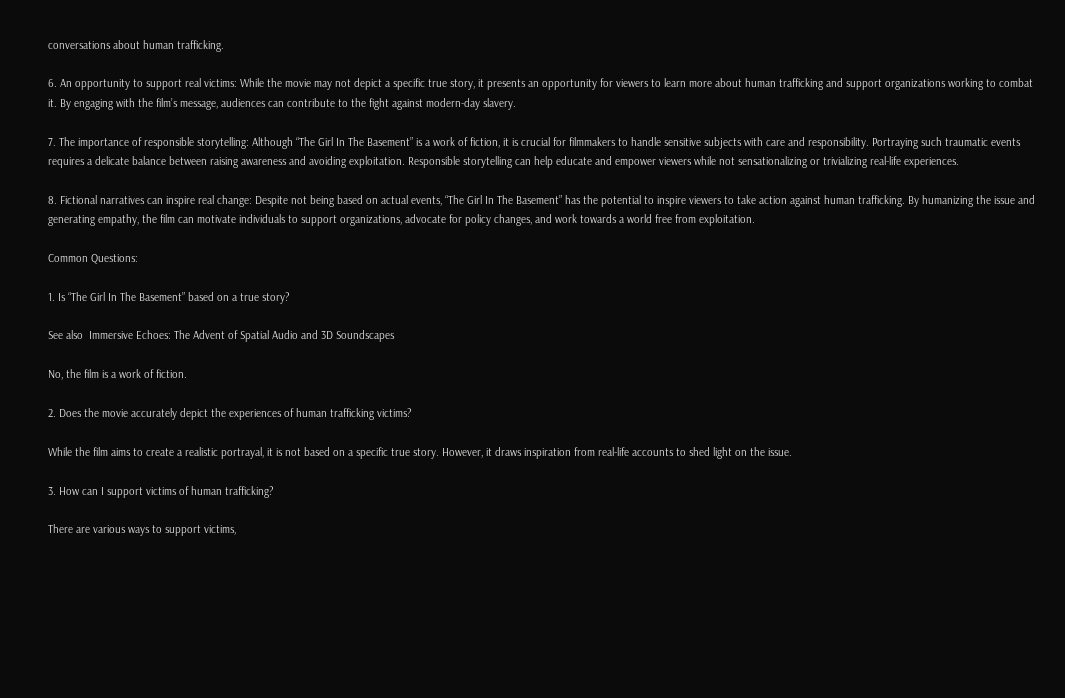conversations about human trafficking.

6. An opportunity to support real victims: While the movie may not depict a specific true story, it presents an opportunity for viewers to learn more about human trafficking and support organizations working to combat it. By engaging with the film’s message, audiences can contribute to the fight against modern-day slavery.

7. The importance of responsible storytelling: Although “The Girl In The Basement” is a work of fiction, it is crucial for filmmakers to handle sensitive subjects with care and responsibility. Portraying such traumatic events requires a delicate balance between raising awareness and avoiding exploitation. Responsible storytelling can help educate and empower viewers while not sensationalizing or trivializing real-life experiences.

8. Fictional narratives can inspire real change: Despite not being based on actual events, “The Girl In The Basement” has the potential to inspire viewers to take action against human trafficking. By humanizing the issue and generating empathy, the film can motivate individuals to support organizations, advocate for policy changes, and work towards a world free from exploitation.

Common Questions:

1. Is “The Girl In The Basement” based on a true story?

See also  Immersive Echoes: The Advent of Spatial Audio and 3D Soundscapes

No, the film is a work of fiction.

2. Does the movie accurately depict the experiences of human trafficking victims?

While the film aims to create a realistic portrayal, it is not based on a specific true story. However, it draws inspiration from real-life accounts to shed light on the issue.

3. How can I support victims of human trafficking?

There are various ways to support victims,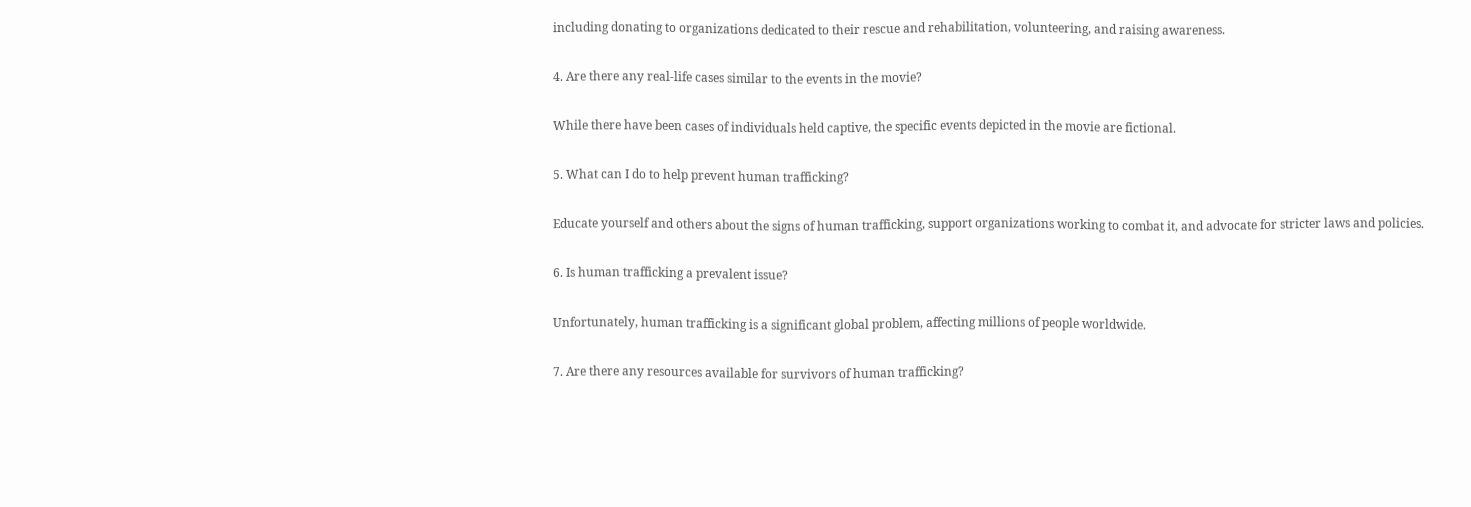including donating to organizations dedicated to their rescue and rehabilitation, volunteering, and raising awareness.

4. Are there any real-life cases similar to the events in the movie?

While there have been cases of individuals held captive, the specific events depicted in the movie are fictional.

5. What can I do to help prevent human trafficking?

Educate yourself and others about the signs of human trafficking, support organizations working to combat it, and advocate for stricter laws and policies.

6. Is human trafficking a prevalent issue?

Unfortunately, human trafficking is a significant global problem, affecting millions of people worldwide.

7. Are there any resources available for survivors of human trafficking?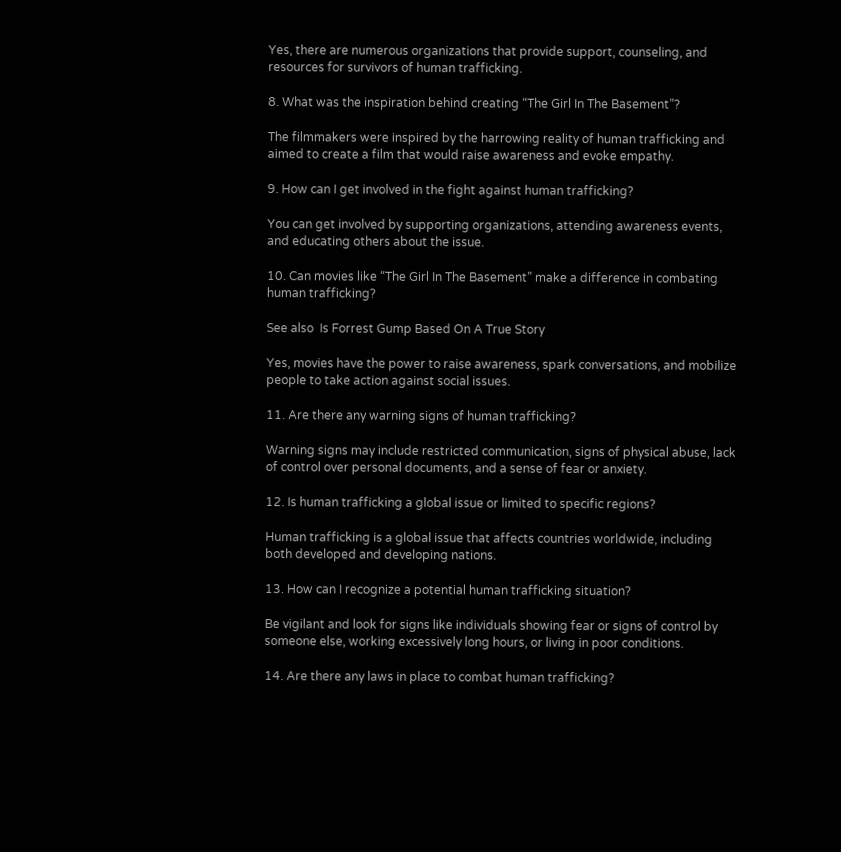Yes, there are numerous organizations that provide support, counseling, and resources for survivors of human trafficking.

8. What was the inspiration behind creating “The Girl In The Basement”?

The filmmakers were inspired by the harrowing reality of human trafficking and aimed to create a film that would raise awareness and evoke empathy.

9. How can I get involved in the fight against human trafficking?

You can get involved by supporting organizations, attending awareness events, and educating others about the issue.

10. Can movies like “The Girl In The Basement” make a difference in combating human trafficking?

See also  Is Forrest Gump Based On A True Story

Yes, movies have the power to raise awareness, spark conversations, and mobilize people to take action against social issues.

11. Are there any warning signs of human trafficking?

Warning signs may include restricted communication, signs of physical abuse, lack of control over personal documents, and a sense of fear or anxiety.

12. Is human trafficking a global issue or limited to specific regions?

Human trafficking is a global issue that affects countries worldwide, including both developed and developing nations.

13. How can I recognize a potential human trafficking situation?

Be vigilant and look for signs like individuals showing fear or signs of control by someone else, working excessively long hours, or living in poor conditions.

14. Are there any laws in place to combat human trafficking?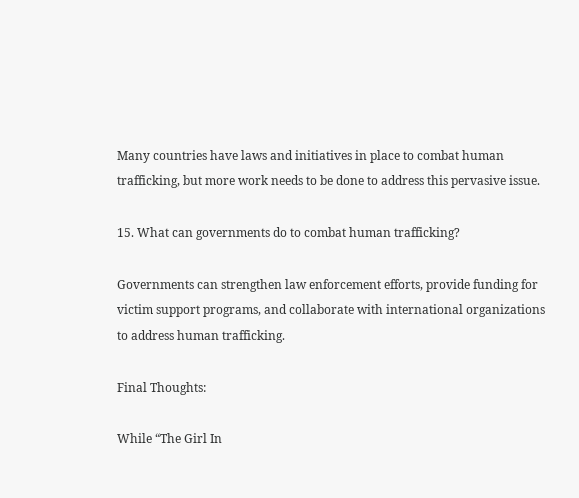Many countries have laws and initiatives in place to combat human trafficking, but more work needs to be done to address this pervasive issue.

15. What can governments do to combat human trafficking?

Governments can strengthen law enforcement efforts, provide funding for victim support programs, and collaborate with international organizations to address human trafficking.

Final Thoughts:

While “The Girl In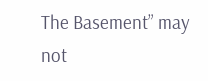The Basement” may not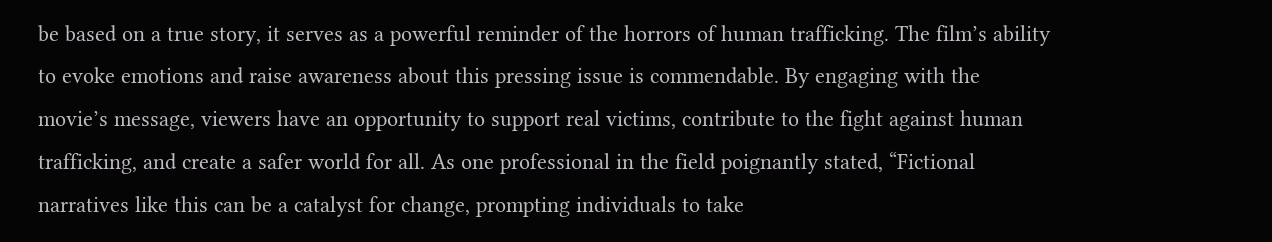be based on a true story, it serves as a powerful reminder of the horrors of human trafficking. The film’s ability to evoke emotions and raise awareness about this pressing issue is commendable. By engaging with the movie’s message, viewers have an opportunity to support real victims, contribute to the fight against human trafficking, and create a safer world for all. As one professional in the field poignantly stated, “Fictional narratives like this can be a catalyst for change, prompting individuals to take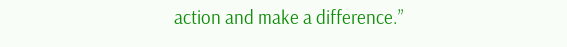action and make a difference.”